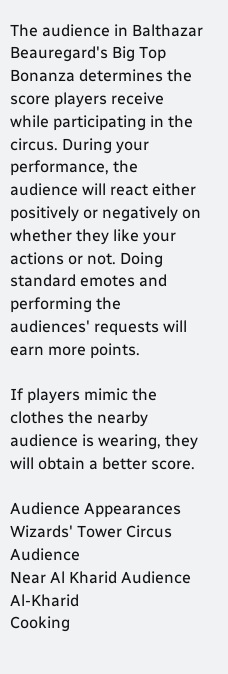The audience in Balthazar Beauregard's Big Top Bonanza determines the score players receive while participating in the circus. During your performance, the audience will react either positively or negatively on whether they like your actions or not. Doing standard emotes and performing the audiences' requests will earn more points.

If players mimic the clothes the nearby audience is wearing, they will obtain a better score.

Audience Appearances
Wizards' Tower Circus Audience
Near Al Kharid Audience Al-Kharid
Cooking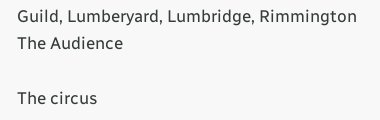Guild, Lumberyard, Lumbridge, Rimmington The Audience

The circus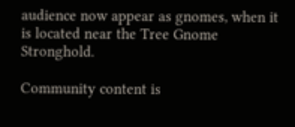audience now appear as gnomes, when it is located near the Tree Gnome Stronghold.

Community content is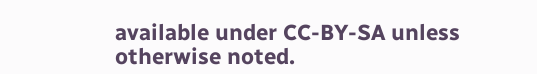available under CC-BY-SA unless otherwise noted.